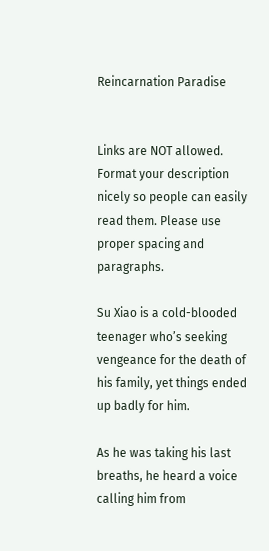Reincarnation Paradise


Links are NOT allowed. Format your description nicely so people can easily read them. Please use proper spacing and paragraphs.

Su Xiao is a cold-blooded teenager who’s seeking vengeance for the death of his family, yet things ended up badly for him.

As he was taking his last breaths, he heard a voice calling him from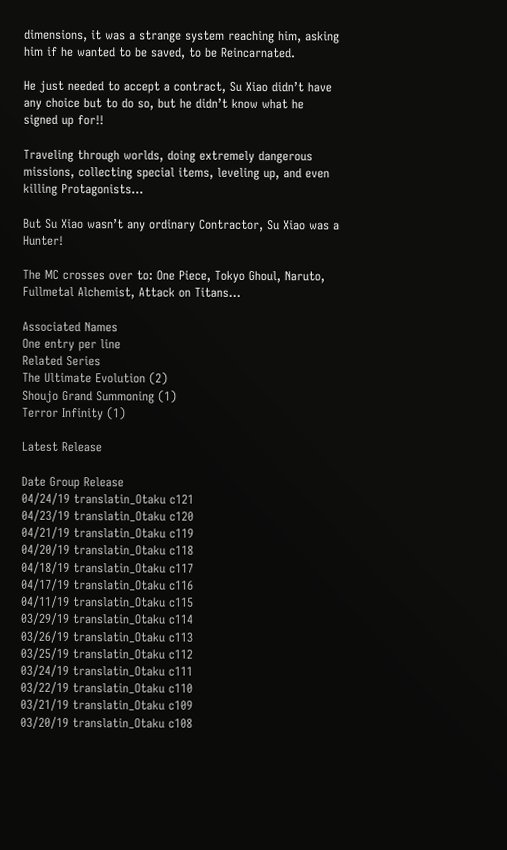dimensions, it was a strange system reaching him, asking him if he wanted to be saved, to be Reincarnated.

He just needed to accept a contract, Su Xiao didn’t have any choice but to do so, but he didn’t know what he signed up for!!

Traveling through worlds, doing extremely dangerous missions, collecting special items, leveling up, and even killing Protagonists…

But Su Xiao wasn’t any ordinary Contractor, Su Xiao was a Hunter!

The MC crosses over to: One Piece, Tokyo Ghoul, Naruto, Fullmetal Alchemist, Attack on Titans…

Associated Names
One entry per line
Related Series
The Ultimate Evolution (2)
Shoujo Grand Summoning (1)
Terror Infinity (1)

Latest Release

Date Group Release
04/24/19 translatin_Otaku c121
04/23/19 translatin_Otaku c120
04/21/19 translatin_Otaku c119
04/20/19 translatin_Otaku c118
04/18/19 translatin_Otaku c117
04/17/19 translatin_Otaku c116
04/11/19 translatin_Otaku c115
03/29/19 translatin_Otaku c114
03/26/19 translatin_Otaku c113
03/25/19 translatin_Otaku c112
03/24/19 translatin_Otaku c111
03/22/19 translatin_Otaku c110
03/21/19 translatin_Otaku c109
03/20/19 translatin_Otaku c108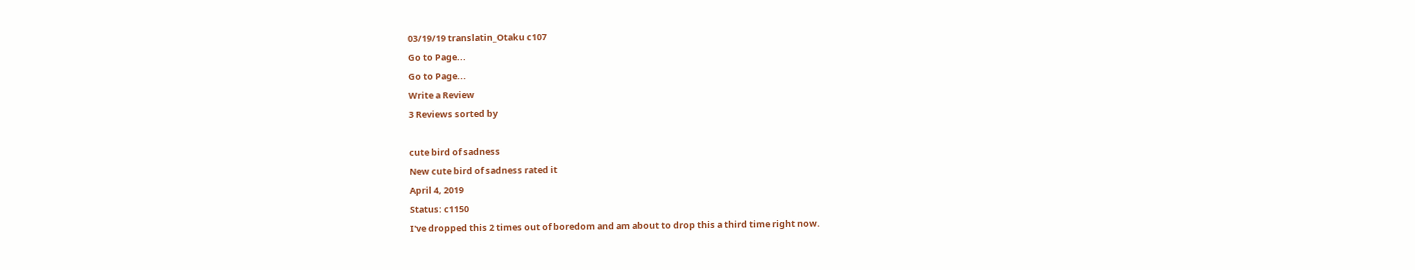03/19/19 translatin_Otaku c107
Go to Page...
Go to Page...
Write a Review
3 Reviews sorted by

cute bird of sadness
New cute bird of sadness rated it
April 4, 2019
Status: c1150
I've dropped this 2 times out of boredom and am about to drop this a third time right now.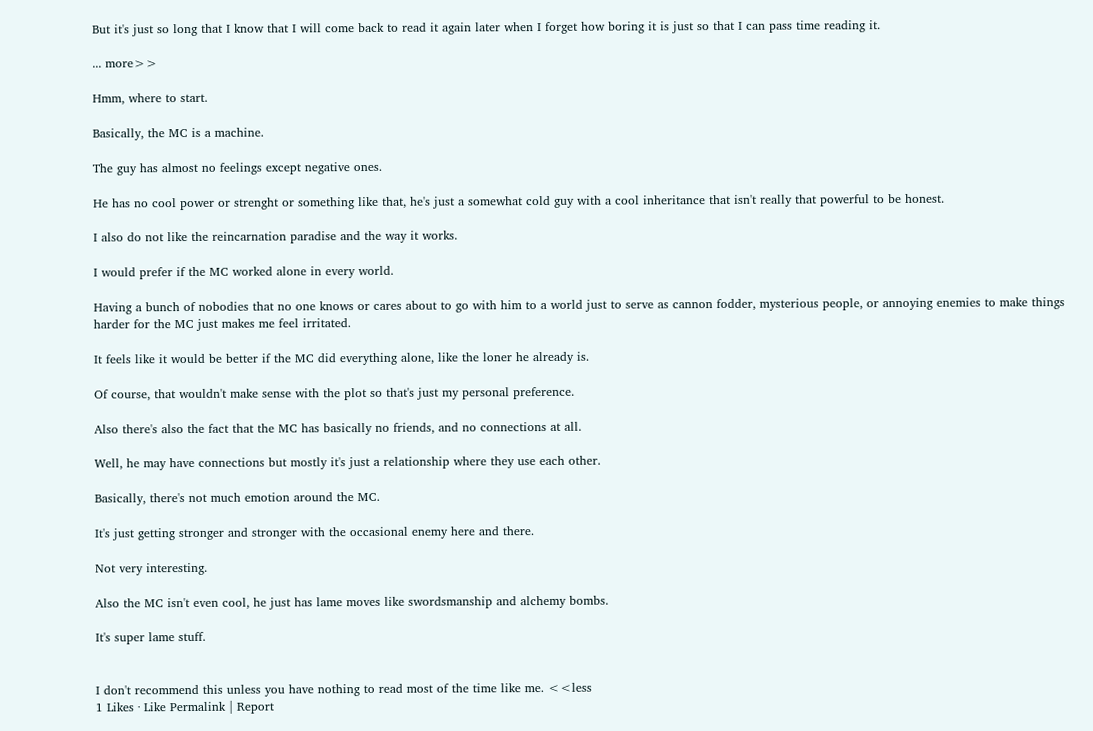But it's just so long that I know that I will come back to read it again later when I forget how boring it is just so that I can pass time reading it.

... more>>

Hmm, where to start.

Basically, the MC is a machine.

The guy has almost no feelings except negative ones.

He has no cool power or strenght or something like that, he's just a somewhat cold guy with a cool inheritance that isn't really that powerful to be honest.

I also do not like the reincarnation paradise and the way it works.

I would prefer if the MC worked alone in every world.

Having a bunch of nobodies that no one knows or cares about to go with him to a world just to serve as cannon fodder, mysterious people, or annoying enemies to make things harder for the MC just makes me feel irritated.

It feels like it would be better if the MC did everything alone, like the loner he already is.

Of course, that wouldn't make sense with the plot so that's just my personal preference.

Also there's also the fact that the MC has basically no friends, and no connections at all.

Well, he may have connections but mostly it's just a relationship where they use each other.

Basically, there's not much emotion around the MC.

It's just getting stronger and stronger with the occasional enemy here and there.

Not very interesting.

Also the MC isn't even cool, he just has lame moves like swordsmanship and alchemy bombs.

It's super lame stuff.


I don't recommend this unless you have nothing to read most of the time like me. <<less
1 Likes · Like Permalink | Report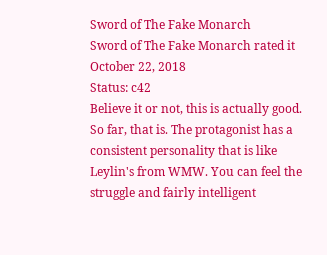Sword of The Fake Monarch
Sword of The Fake Monarch rated it
October 22, 2018
Status: c42
Believe it or not, this is actually good. So far, that is. The protagonist has a consistent personality that is like Leylin's from WMW. You can feel the struggle and fairly intelligent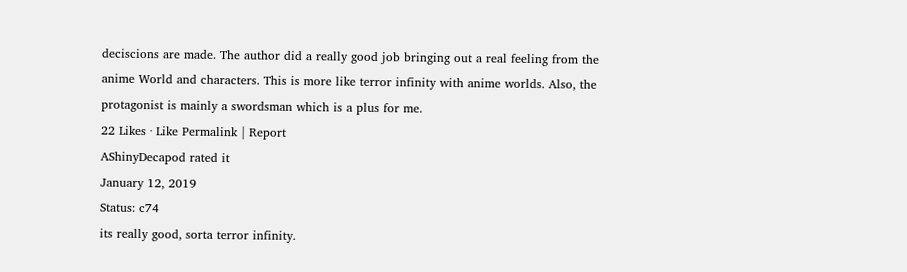deciscions are made. The author did a really good job bringing out a real feeling from the anime World and characters. This is more like terror infinity with anime worlds. Also, the protagonist is mainly a swordsman which is a plus for me.
22 Likes · Like Permalink | Report
AShinyDecapod rated it
January 12, 2019
Status: c74
its really good, sorta terror infinity.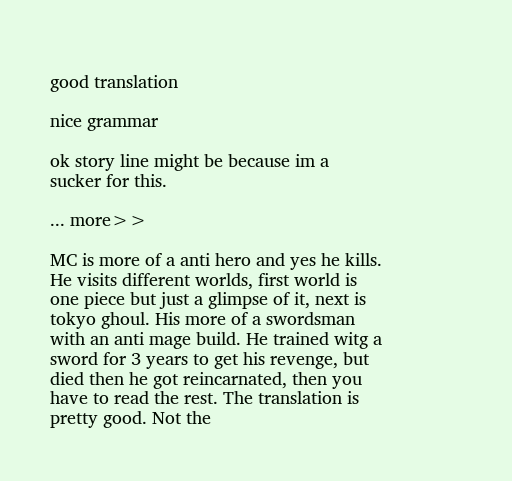good translation

nice grammar

ok story line might be because im a sucker for this.

... more>>

MC is more of a anti hero and yes he kills. He visits different worlds, first world is one piece but just a glimpse of it, next is tokyo ghoul. His more of a swordsman with an anti mage build. He trained witg a sword for 3 years to get his revenge, but died then he got reincarnated, then you have to read the rest. The translation is pretty good. Not the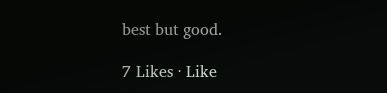best but good.

7 Likes · Like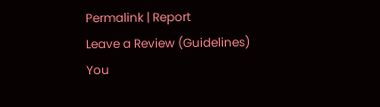Permalink | Report
Leave a Review (Guidelines)
You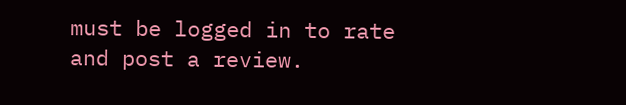must be logged in to rate and post a review.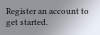Register an account to get started.